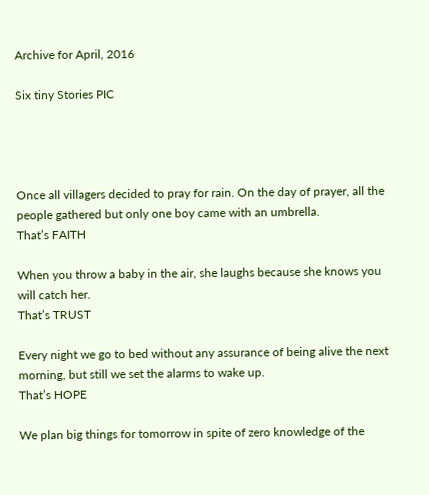Archive for April, 2016

Six tiny Stories PIC




Once all villagers decided to pray for rain. On the day of prayer, all the people gathered but only one boy came with an umbrella.
That’s FAITH

When you throw a baby in the air, she laughs because she knows you will catch her.
That’s TRUST

Every night we go to bed without any assurance of being alive the next morning, but still we set the alarms to wake up.
That’s HOPE

We plan big things for tomorrow in spite of zero knowledge of the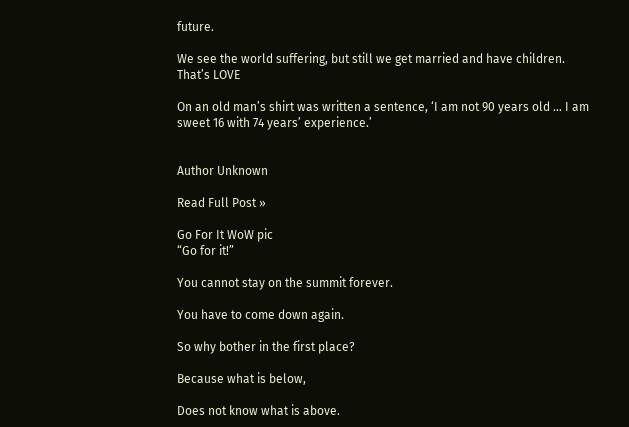future.

We see the world suffering, but still we get married and have children.
That’s LOVE

On an old man’s shirt was written a sentence, ‘I am not 90 years old … I am sweet 16 with 74 years’ experience.’


Author Unknown

Read Full Post »

Go For It WoW pic
“Go for it!”

You cannot stay on the summit forever.

You have to come down again.

So why bother in the first place?

Because what is below,

Does not know what is above.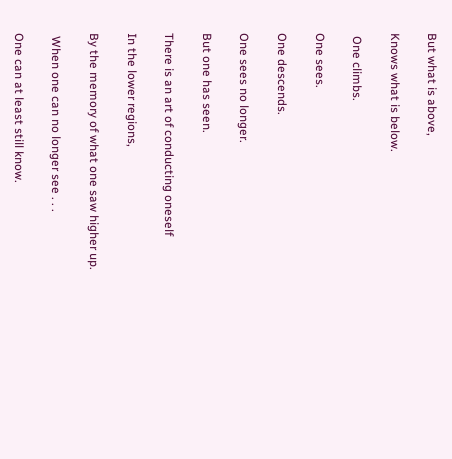But what is above,

Knows what is below.

 One climbs.

One sees.

One descends.

One sees no longer.

But one has seen.

There is an art of conducting oneself

In the lower regions,

By the memory of what one saw higher up.

 When one can no longer see . . .

One can at least still know.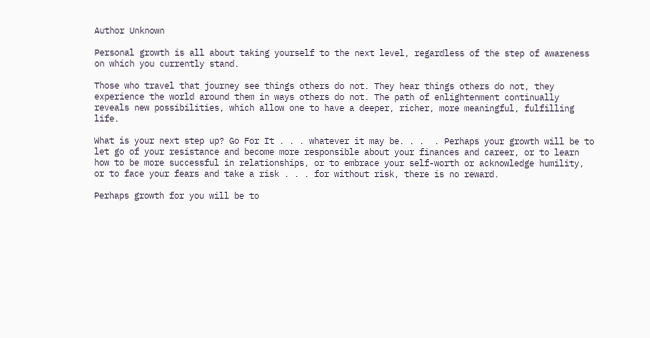Author Unknown

Personal growth is all about taking yourself to the next level, regardless of the step of awareness on which you currently stand.

Those who travel that journey see things others do not. They hear things others do not, they experience the world around them in ways others do not. The path of enlightenment continually reveals new possibilities, which allow one to have a deeper, richer, more meaningful, fulfilling life.

What is your next step up? Go For It . . . whatever it may be. . .  . Perhaps your growth will be to let go of your resistance and become more responsible about your finances and career, or to learn how to be more successful in relationships, or to embrace your self-worth or acknowledge humility, or to face your fears and take a risk . . . for without risk, there is no reward.

Perhaps growth for you will be to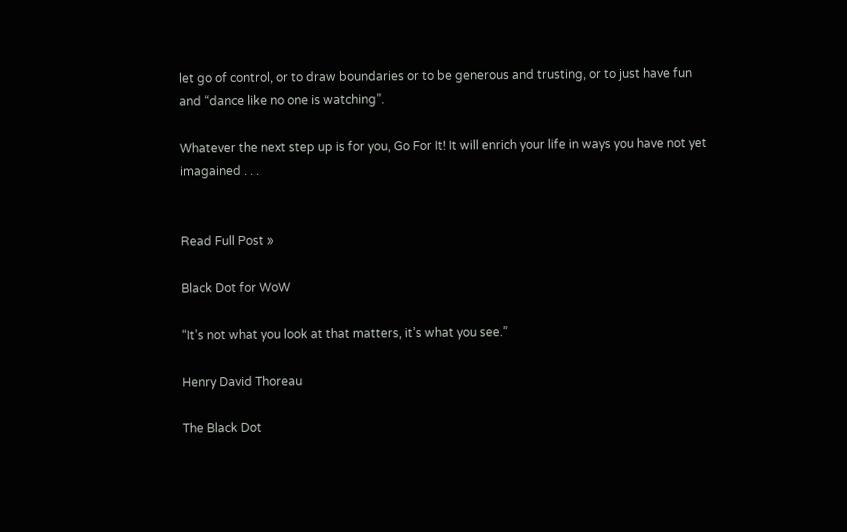let go of control, or to draw boundaries or to be generous and trusting, or to just have fun and “dance like no one is watching”.

Whatever the next step up is for you, Go For It! It will enrich your life in ways you have not yet imagained . . .


Read Full Post »

Black Dot for WoW

“It’s not what you look at that matters, it’s what you see.”

Henry David Thoreau

The Black Dot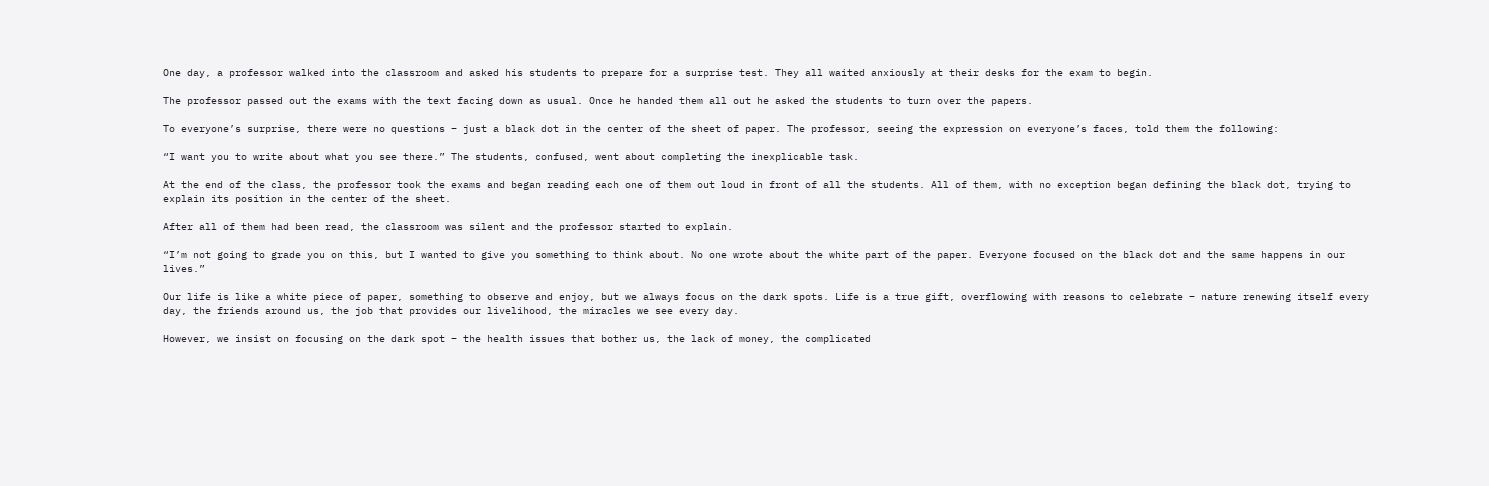One day, a professor walked into the classroom and asked his students to prepare for a surprise test. They all waited anxiously at their desks for the exam to begin.

The professor passed out the exams with the text facing down as usual. Once he handed them all out he asked the students to turn over the papers.

To everyone’s surprise, there were no questions – just a black dot in the center of the sheet of paper. The professor, seeing the expression on everyone’s faces, told them the following:

“I want you to write about what you see there.” The students, confused, went about completing the inexplicable task.

At the end of the class, the professor took the exams and began reading each one of them out loud in front of all the students. All of them, with no exception began defining the black dot, trying to explain its position in the center of the sheet.

After all of them had been read, the classroom was silent and the professor started to explain.

“I’m not going to grade you on this, but I wanted to give you something to think about. No one wrote about the white part of the paper. Everyone focused on the black dot and the same happens in our lives.”

Our life is like a white piece of paper, something to observe and enjoy, but we always focus on the dark spots. Life is a true gift, overflowing with reasons to celebrate – nature renewing itself every day, the friends around us, the job that provides our livelihood, the miracles we see every day.

However, we insist on focusing on the dark spot – the health issues that bother us, the lack of money, the complicated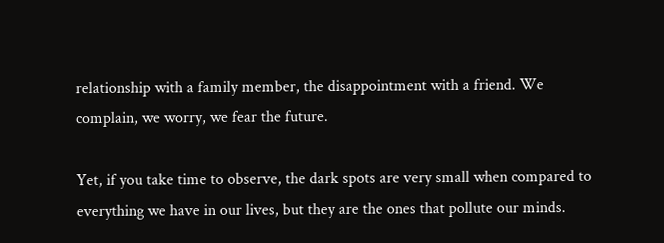relationship with a family member, the disappointment with a friend. We complain, we worry, we fear the future.

Yet, if you take time to observe, the dark spots are very small when compared to everything we have in our lives, but they are the ones that pollute our minds.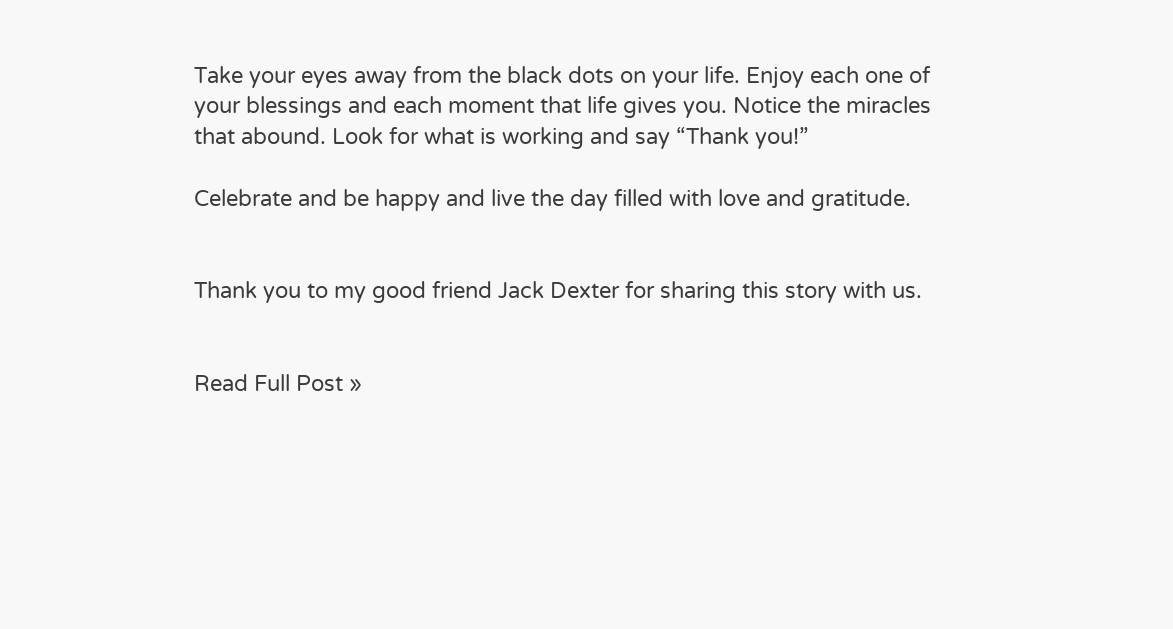Take your eyes away from the black dots on your life. Enjoy each one of your blessings and each moment that life gives you. Notice the miracles that abound. Look for what is working and say “Thank you!”

Celebrate and be happy and live the day filled with love and gratitude.


Thank you to my good friend Jack Dexter for sharing this story with us.


Read Full Post »